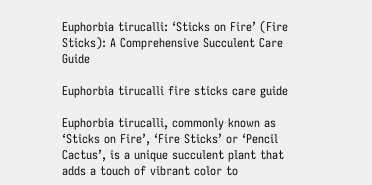Euphorbia tirucalli: ‘Sticks on Fire’ (Fire Sticks): A Comprehensive Succulent Care Guide

Euphorbia tirucalli fire sticks care guide

Euphorbia tirucalli, commonly known as ‘Sticks on Fire’, ‘Fire Sticks’ or ‘Pencil Cactus’, is a unique succulent plant that adds a touch of vibrant color to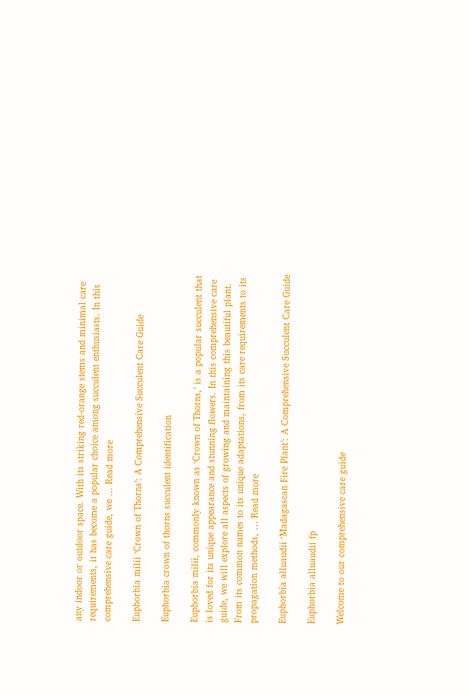any indoor or outdoor space. With its striking red-orange stems and minimal care requirements, it has become a popular choice among succulent enthusiasts. In this comprehensive care guide, we … Read more

Euphorbia milii ‘Crown of Thorns’: A Comprehensive Succulent Care Guide

Euphorbia crown of thorns succulent identification

Euphorbia milii, commonly known as ‘Crown of Thorns,’ is a popular succulent that is loved for its unique appearance and stunning flowers. In this comprehensive care guide, we will explore all aspects of growing and maintaining this beautiful plant. From its common names to its unique adaptations, from its care requirements to its propagation methods, … Read more

Euphorbia alluaudii ‘Madagascan Fire Plant’: A Comprehensive Succulent Care Guide

Euphorbia alluaudii fp

Welcome to our comprehensive care guide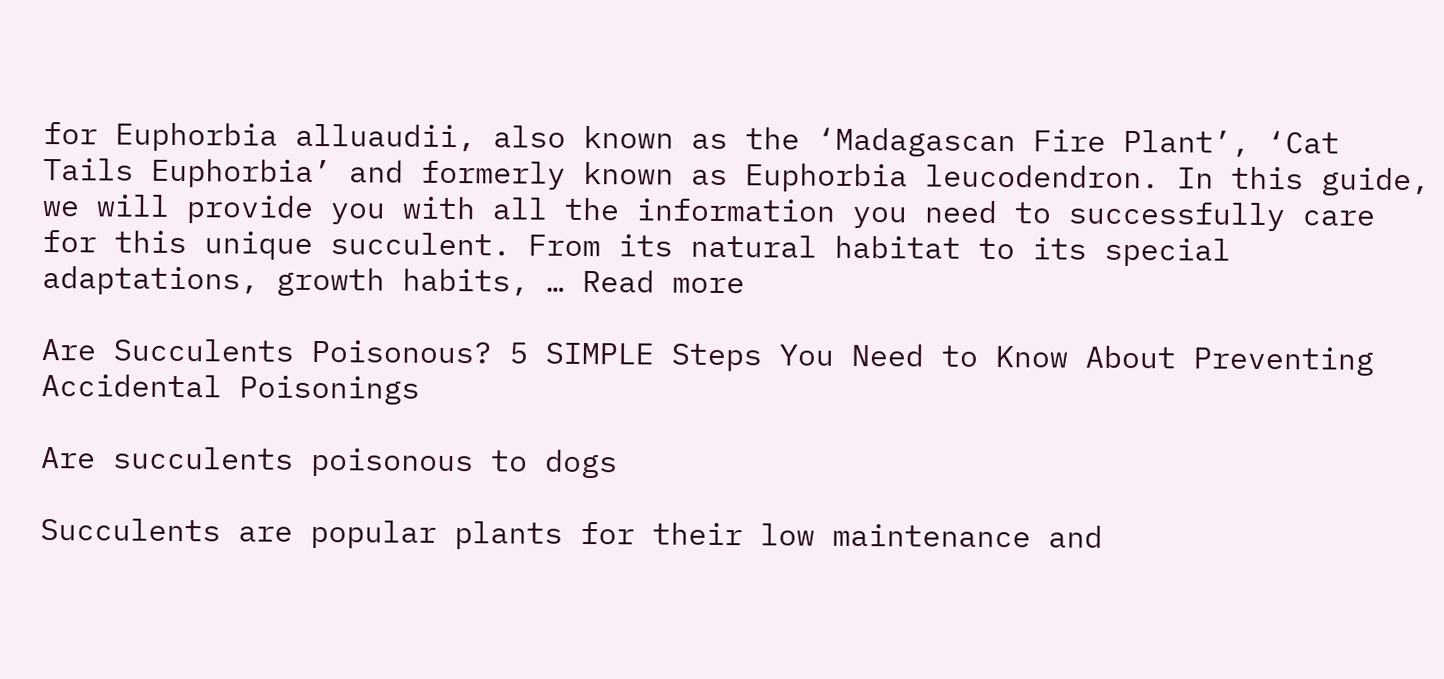for Euphorbia alluaudii, also known as the ‘Madagascan Fire Plant’, ‘Cat Tails Euphorbia’ and formerly known as Euphorbia leucodendron. In this guide, we will provide you with all the information you need to successfully care for this unique succulent. From its natural habitat to its special adaptations, growth habits, … Read more

Are Succulents Poisonous? 5 SIMPLE Steps You Need to Know About Preventing Accidental Poisonings

Are succulents poisonous to dogs

Succulents are popular plants for their low maintenance and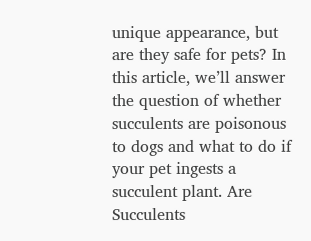unique appearance, but are they safe for pets? In this article, we’ll answer the question of whether succulents are poisonous to dogs and what to do if your pet ingests a succulent plant. Are Succulents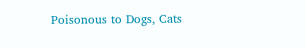Poisonous to Dogs, Cats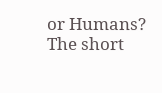or Humans? The short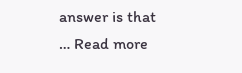answer is that … Read more